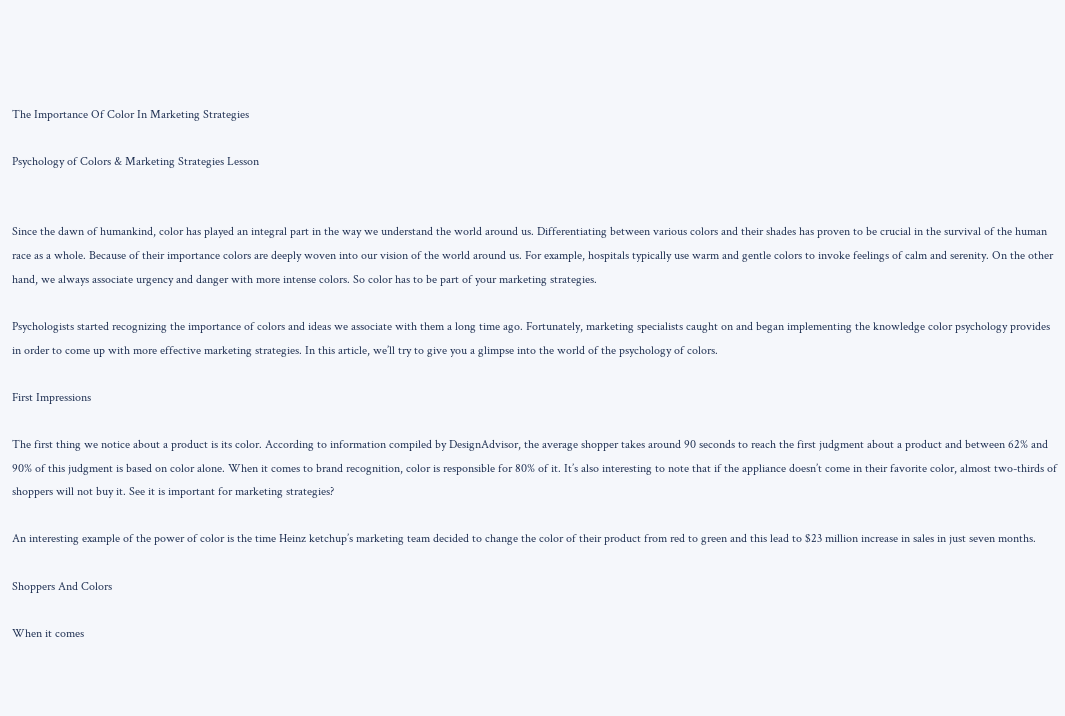The Importance Of Color In Marketing Strategies

Psychology of Colors & Marketing Strategies Lesson


Since the dawn of humankind, color has played an integral part in the way we understand the world around us. Differentiating between various colors and their shades has proven to be crucial in the survival of the human race as a whole. Because of their importance colors are deeply woven into our vision of the world around us. For example, hospitals typically use warm and gentle colors to invoke feelings of calm and serenity. On the other hand, we always associate urgency and danger with more intense colors. So color has to be part of your marketing strategies.

Psychologists started recognizing the importance of colors and ideas we associate with them a long time ago. Fortunately, marketing specialists caught on and began implementing the knowledge color psychology provides in order to come up with more effective marketing strategies. In this article, we’ll try to give you a glimpse into the world of the psychology of colors.

First Impressions

The first thing we notice about a product is its color. According to information compiled by DesignAdvisor, the average shopper takes around 90 seconds to reach the first judgment about a product and between 62% and 90% of this judgment is based on color alone. When it comes to brand recognition, color is responsible for 80% of it. It’s also interesting to note that if the appliance doesn’t come in their favorite color, almost two-thirds of shoppers will not buy it. See it is important for marketing strategies?

An interesting example of the power of color is the time Heinz ketchup’s marketing team decided to change the color of their product from red to green and this lead to $23 million increase in sales in just seven months.

Shoppers And Colors

When it comes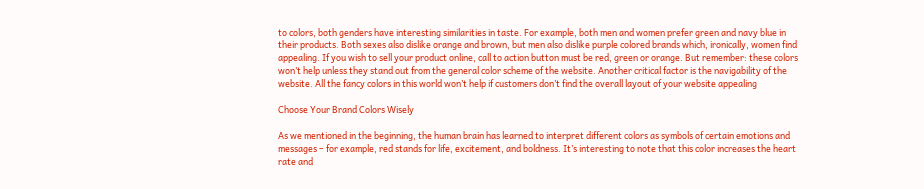to colors, both genders have interesting similarities in taste. For example, both men and women prefer green and navy blue in their products. Both sexes also dislike orange and brown, but men also dislike purple colored brands which, ironically, women find appealing. If you wish to sell your product online, call to action button must be red, green or orange. But remember: these colors won’t help unless they stand out from the general color scheme of the website. Another critical factor is the navigability of the website. All the fancy colors in this world won’t help if customers don’t find the overall layout of your website appealing

Choose Your Brand Colors Wisely

As we mentioned in the beginning, the human brain has learned to interpret different colors as symbols of certain emotions and messages – for example, red stands for life, excitement, and boldness. It’s interesting to note that this color increases the heart rate and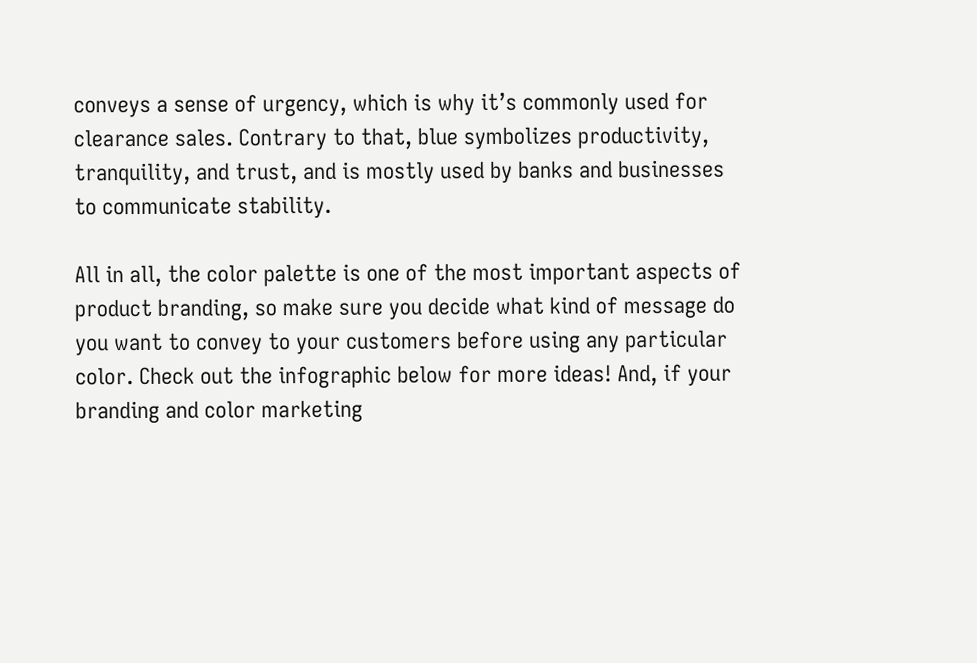conveys a sense of urgency, which is why it’s commonly used for clearance sales. Contrary to that, blue symbolizes productivity, tranquility, and trust, and is mostly used by banks and businesses to communicate stability.

All in all, the color palette is one of the most important aspects of product branding, so make sure you decide what kind of message do you want to convey to your customers before using any particular color. Check out the infographic below for more ideas! And, if your branding and color marketing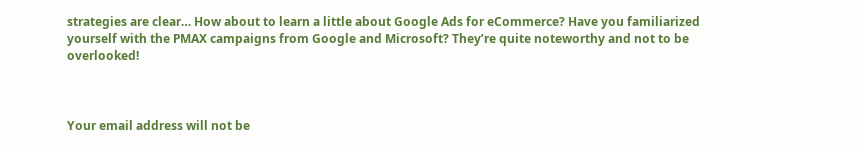strategies are clear… How about to learn a little about Google Ads for eCommerce? Have you familiarized yourself with the PMAX campaigns from Google and Microsoft? They’re quite noteworthy and not to be overlooked!



Your email address will not be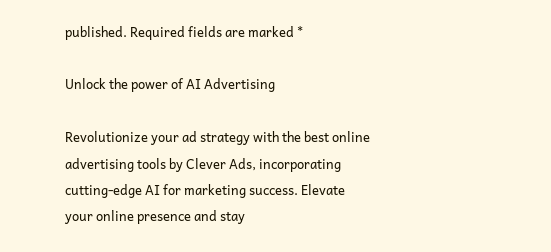published. Required fields are marked *

Unlock the power of AI Advertising

Revolutionize your ad strategy with the best online advertising tools by Clever Ads, incorporating cutting-edge AI for marketing success. Elevate your online presence and stay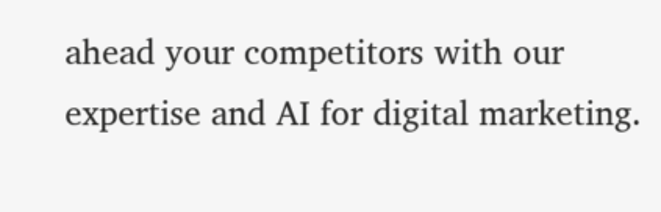ahead your competitors with our expertise and AI for digital marketing.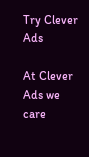Try Clever Ads

At Clever Ads we care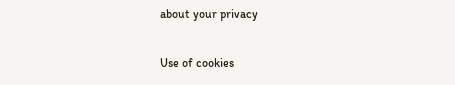about your privacy

Use of cookies